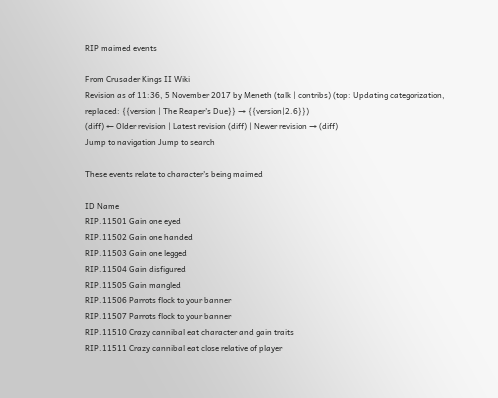RIP maimed events

From Crusader Kings II Wiki
Revision as of 11:36, 5 November 2017 by Meneth (talk | contribs) (top: Updating categorization, replaced: {{version | The Reaper's Due}} → {{version|2.6}})
(diff) ← Older revision | Latest revision (diff) | Newer revision → (diff)
Jump to navigation Jump to search

These events relate to character's being maimed

ID Name
RIP.11501 Gain one eyed
RIP.11502 Gain one handed
RIP.11503 Gain one legged
RIP.11504 Gain disfigured
RIP.11505 Gain mangled
RIP.11506 Parrots flock to your banner
RIP.11507 Parrots flock to your banner
RIP.11510 Crazy cannibal eat character and gain traits
RIP.11511 Crazy cannibal eat close relative of player